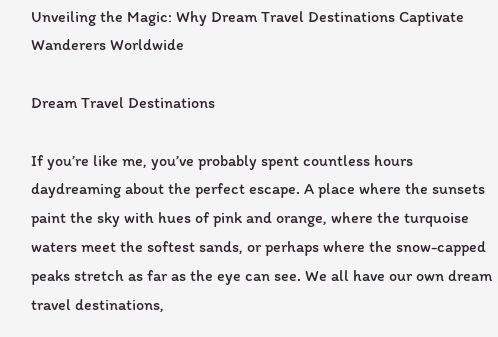Unveiling the Magic: Why Dream Travel Destinations Captivate Wanderers Worldwide

Dream Travel Destinations

If you’re like me, you’ve probably spent countless hours daydreaming about the perfect escape. A place where the sunsets paint the sky with hues of pink and orange, where the turquoise waters meet the softest sands, or perhaps where the snow-capped peaks stretch as far as the eye can see. We all have our own dream travel destinations,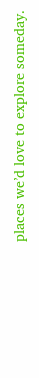places we’d love to explore someday.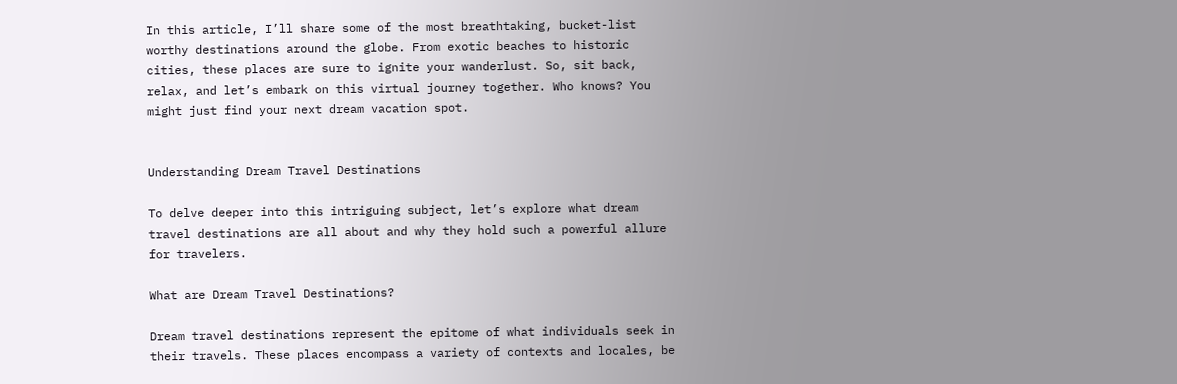In this article, I’ll share some of the most breathtaking, bucket-list worthy destinations around the globe. From exotic beaches to historic cities, these places are sure to ignite your wanderlust. So, sit back, relax, and let’s embark on this virtual journey together. Who knows? You might just find your next dream vacation spot.


Understanding Dream Travel Destinations

To delve deeper into this intriguing subject, let’s explore what dream travel destinations are all about and why they hold such a powerful allure for travelers.

What are Dream Travel Destinations?

Dream travel destinations represent the epitome of what individuals seek in their travels. These places encompass a variety of contexts and locales, be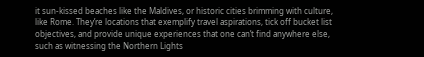it sun-kissed beaches like the Maldives, or historic cities brimming with culture, like Rome. They’re locations that exemplify travel aspirations, tick off bucket list objectives, and provide unique experiences that one can’t find anywhere else, such as witnessing the Northern Lights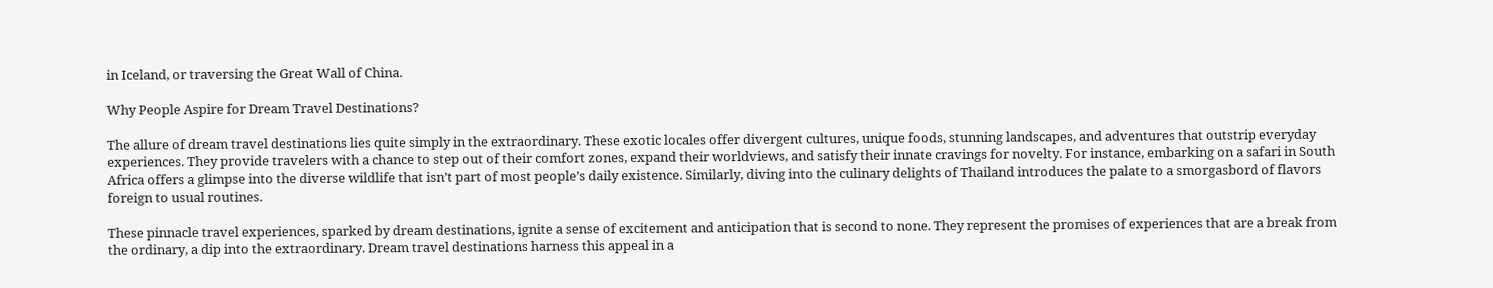in Iceland, or traversing the Great Wall of China.

Why People Aspire for Dream Travel Destinations?

The allure of dream travel destinations lies quite simply in the extraordinary. These exotic locales offer divergent cultures, unique foods, stunning landscapes, and adventures that outstrip everyday experiences. They provide travelers with a chance to step out of their comfort zones, expand their worldviews, and satisfy their innate cravings for novelty. For instance, embarking on a safari in South Africa offers a glimpse into the diverse wildlife that isn’t part of most people’s daily existence. Similarly, diving into the culinary delights of Thailand introduces the palate to a smorgasbord of flavors foreign to usual routines.

These pinnacle travel experiences, sparked by dream destinations, ignite a sense of excitement and anticipation that is second to none. They represent the promises of experiences that are a break from the ordinary, a dip into the extraordinary. Dream travel destinations harness this appeal in a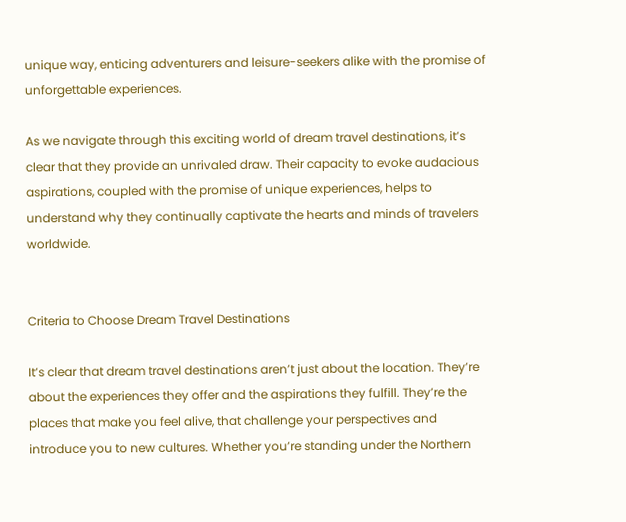unique way, enticing adventurers and leisure-seekers alike with the promise of unforgettable experiences.

As we navigate through this exciting world of dream travel destinations, it’s clear that they provide an unrivaled draw. Their capacity to evoke audacious aspirations, coupled with the promise of unique experiences, helps to understand why they continually captivate the hearts and minds of travelers worldwide.


Criteria to Choose Dream Travel Destinations

It’s clear that dream travel destinations aren’t just about the location. They’re about the experiences they offer and the aspirations they fulfill. They’re the places that make you feel alive, that challenge your perspectives and introduce you to new cultures. Whether you’re standing under the Northern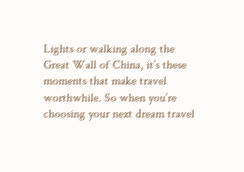Lights or walking along the Great Wall of China, it’s these moments that make travel worthwhile. So when you’re choosing your next dream travel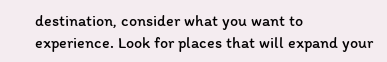destination, consider what you want to experience. Look for places that will expand your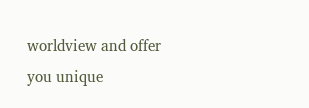worldview and offer you unique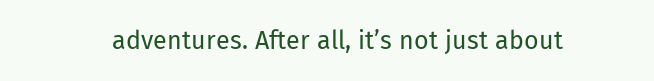adventures. After all, it’s not just about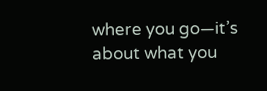where you go—it’s about what you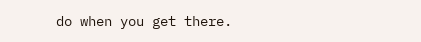do when you get there.